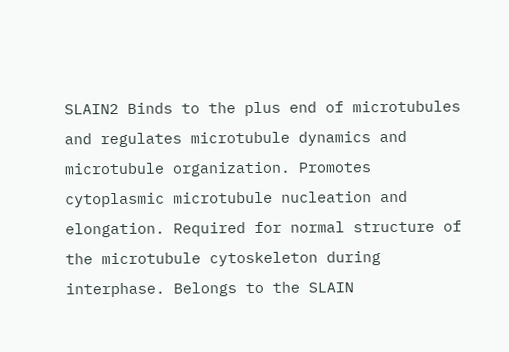SLAIN2 Binds to the plus end of microtubules and regulates microtubule dynamics and microtubule organization. Promotes cytoplasmic microtubule nucleation and elongation. Required for normal structure of the microtubule cytoskeleton during interphase. Belongs to the SLAIN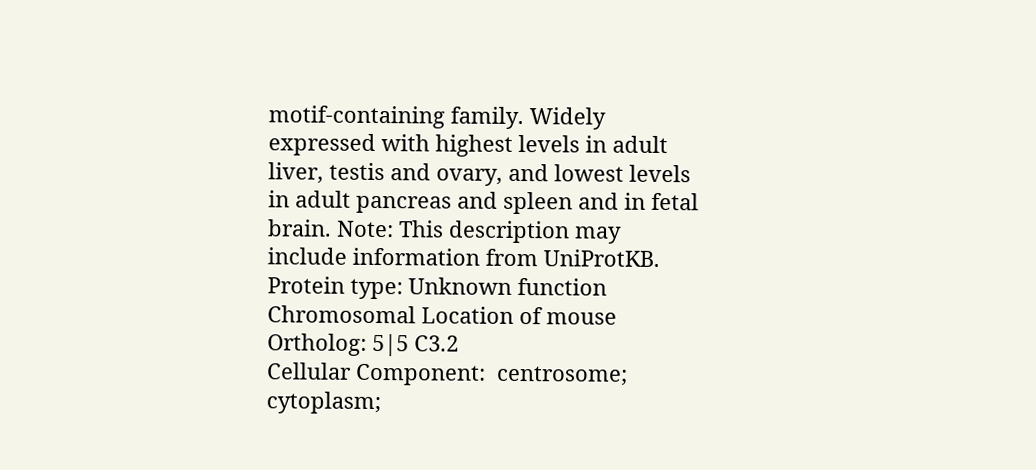motif-containing family. Widely expressed with highest levels in adult liver, testis and ovary, and lowest levels in adult pancreas and spleen and in fetal brain. Note: This description may include information from UniProtKB.
Protein type: Unknown function
Chromosomal Location of mouse Ortholog: 5|5 C3.2
Cellular Component:  centrosome; cytoplasm;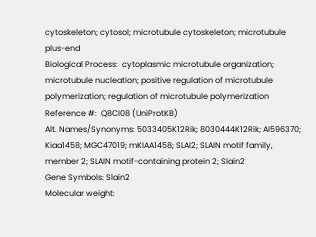cytoskeleton; cytosol; microtubule cytoskeleton; microtubule plus-end
Biological Process:  cytoplasmic microtubule organization; microtubule nucleation; positive regulation of microtubule polymerization; regulation of microtubule polymerization
Reference #:  Q8CI08 (UniProtKB)
Alt. Names/Synonyms: 5033405K12Rik; 8030444K12Rik; AI596370; Kiaa1458; MGC47019; mKIAA1458; SLAI2; SLAIN motif family, member 2; SLAIN motif-containing protein 2; Slain2
Gene Symbols: Slain2
Molecular weight: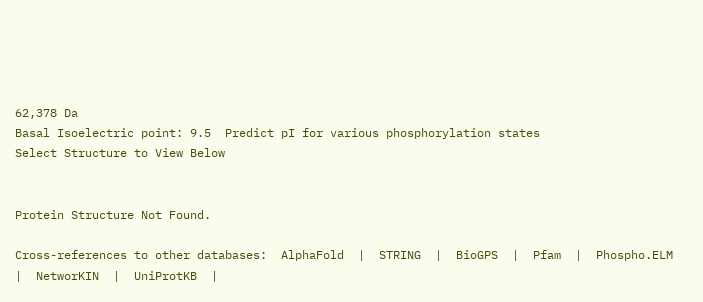62,378 Da
Basal Isoelectric point: 9.5  Predict pI for various phosphorylation states
Select Structure to View Below


Protein Structure Not Found.

Cross-references to other databases:  AlphaFold  |  STRING  |  BioGPS  |  Pfam  |  Phospho.ELM  |  NetworKIN  |  UniProtKB  |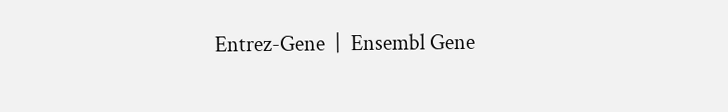Entrez-Gene  |  Ensembl Gene